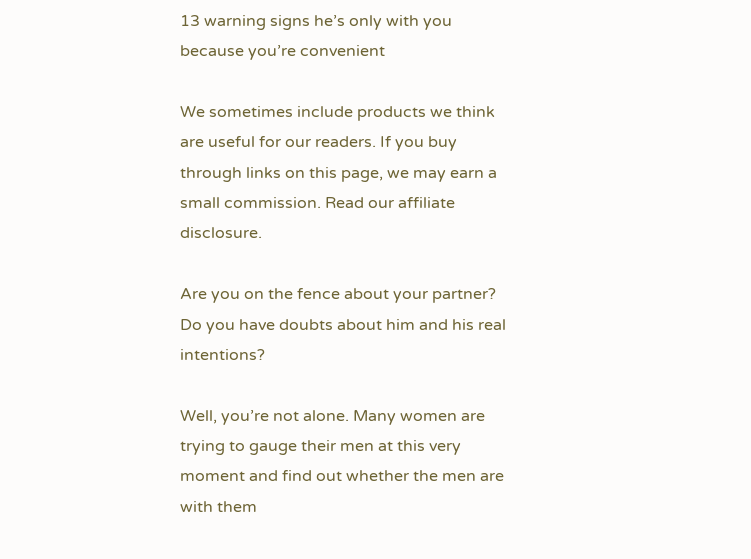13 warning signs he’s only with you because you’re convenient

We sometimes include products we think are useful for our readers. If you buy through links on this page, we may earn a small commission. Read our affiliate disclosure.

Are you on the fence about your partner? Do you have doubts about him and his real intentions?

Well, you’re not alone. Many women are trying to gauge their men at this very moment and find out whether the men are with them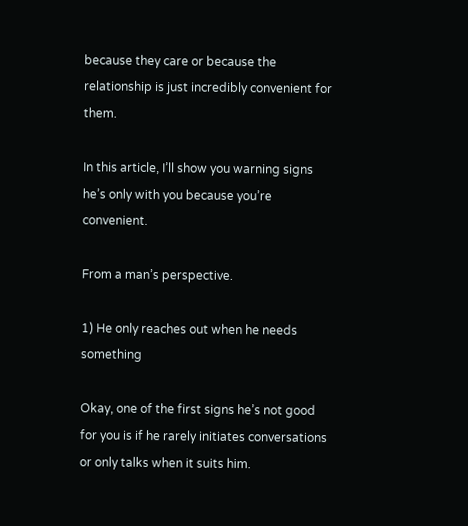because they care or because the relationship is just incredibly convenient for them.

In this article, I’ll show you warning signs he’s only with you because you’re convenient.

From a man’s perspective.

1) He only reaches out when he needs something

Okay, one of the first signs he’s not good for you is if he rarely initiates conversations or only talks when it suits him.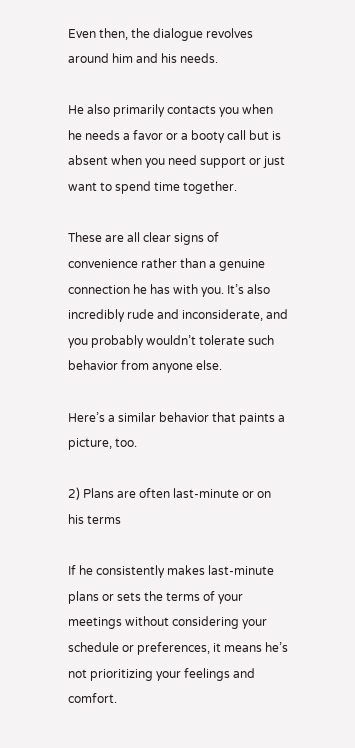Even then, the dialogue revolves around him and his needs.

He also primarily contacts you when he needs a favor or a booty call but is absent when you need support or just want to spend time together.

These are all clear signs of convenience rather than a genuine connection he has with you. It’s also incredibly rude and inconsiderate, and you probably wouldn’t tolerate such behavior from anyone else.

Here’s a similar behavior that paints a picture, too.

2) Plans are often last-minute or on his terms

If he consistently makes last-minute plans or sets the terms of your meetings without considering your schedule or preferences, it means he’s not prioritizing your feelings and comfort.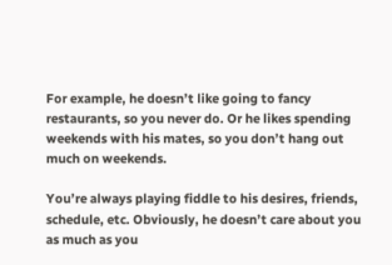For example, he doesn’t like going to fancy restaurants, so you never do. Or he likes spending weekends with his mates, so you don’t hang out much on weekends.

You’re always playing fiddle to his desires, friends, schedule, etc. Obviously, he doesn’t care about you as much as you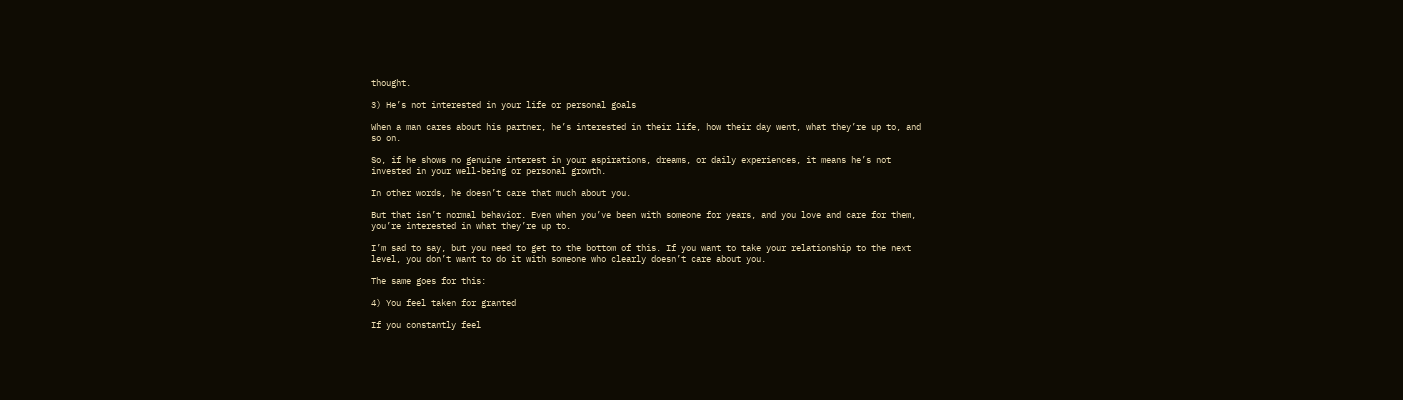thought.

3) He’s not interested in your life or personal goals

When a man cares about his partner, he’s interested in their life, how their day went, what they’re up to, and so on.

So, if he shows no genuine interest in your aspirations, dreams, or daily experiences, it means he’s not invested in your well-being or personal growth.

In other words, he doesn’t care that much about you.

But that isn’t normal behavior. Even when you’ve been with someone for years, and you love and care for them, you’re interested in what they’re up to.

I’m sad to say, but you need to get to the bottom of this. If you want to take your relationship to the next level, you don’t want to do it with someone who clearly doesn’t care about you.

The same goes for this:

4) You feel taken for granted

If you constantly feel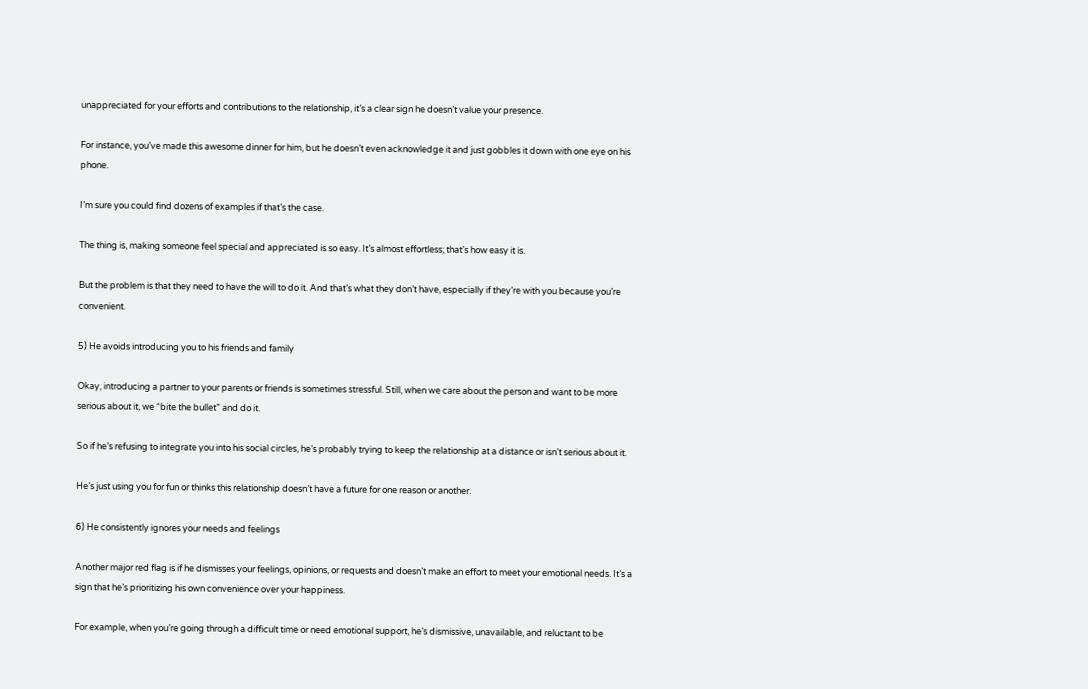unappreciated for your efforts and contributions to the relationship, it’s a clear sign he doesn’t value your presence.

For instance, you’ve made this awesome dinner for him, but he doesn’t even acknowledge it and just gobbles it down with one eye on his phone.

I’m sure you could find dozens of examples if that’s the case.

The thing is, making someone feel special and appreciated is so easy. It’s almost effortless; that’s how easy it is.

But the problem is that they need to have the will to do it. And that’s what they don’t have, especially if they’re with you because you’re convenient.

5) He avoids introducing you to his friends and family

Okay, introducing a partner to your parents or friends is sometimes stressful. Still, when we care about the person and want to be more serious about it, we “bite the bullet” and do it.

So if he’s refusing to integrate you into his social circles, he’s probably trying to keep the relationship at a distance or isn’t serious about it.

He’s just using you for fun or thinks this relationship doesn’t have a future for one reason or another.

6) He consistently ignores your needs and feelings

Another major red flag is if he dismisses your feelings, opinions, or requests and doesn’t make an effort to meet your emotional needs. It’s a sign that he’s prioritizing his own convenience over your happiness.

For example, when you’re going through a difficult time or need emotional support, he’s dismissive, unavailable, and reluctant to be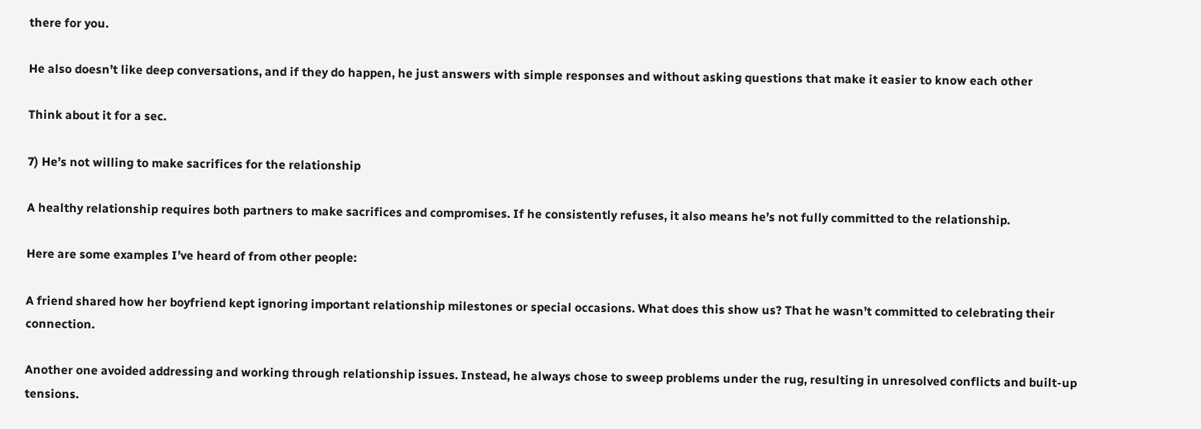there for you.

He also doesn’t like deep conversations, and if they do happen, he just answers with simple responses and without asking questions that make it easier to know each other

Think about it for a sec.

7) He’s not willing to make sacrifices for the relationship

A healthy relationship requires both partners to make sacrifices and compromises. If he consistently refuses, it also means he’s not fully committed to the relationship.

Here are some examples I’ve heard of from other people:

A friend shared how her boyfriend kept ignoring important relationship milestones or special occasions. What does this show us? That he wasn’t committed to celebrating their connection.

Another one avoided addressing and working through relationship issues. Instead, he always chose to sweep problems under the rug, resulting in unresolved conflicts and built-up tensions.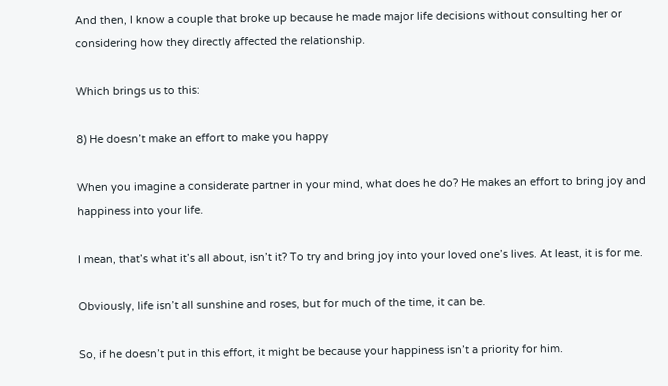And then, I know a couple that broke up because he made major life decisions without consulting her or considering how they directly affected the relationship.

Which brings us to this:

8) He doesn’t make an effort to make you happy

When you imagine a considerate partner in your mind, what does he do? He makes an effort to bring joy and happiness into your life.

I mean, that’s what it’s all about, isn’t it? To try and bring joy into your loved one’s lives. At least, it is for me.

Obviously, life isn’t all sunshine and roses, but for much of the time, it can be.

So, if he doesn’t put in this effort, it might be because your happiness isn’t a priority for him.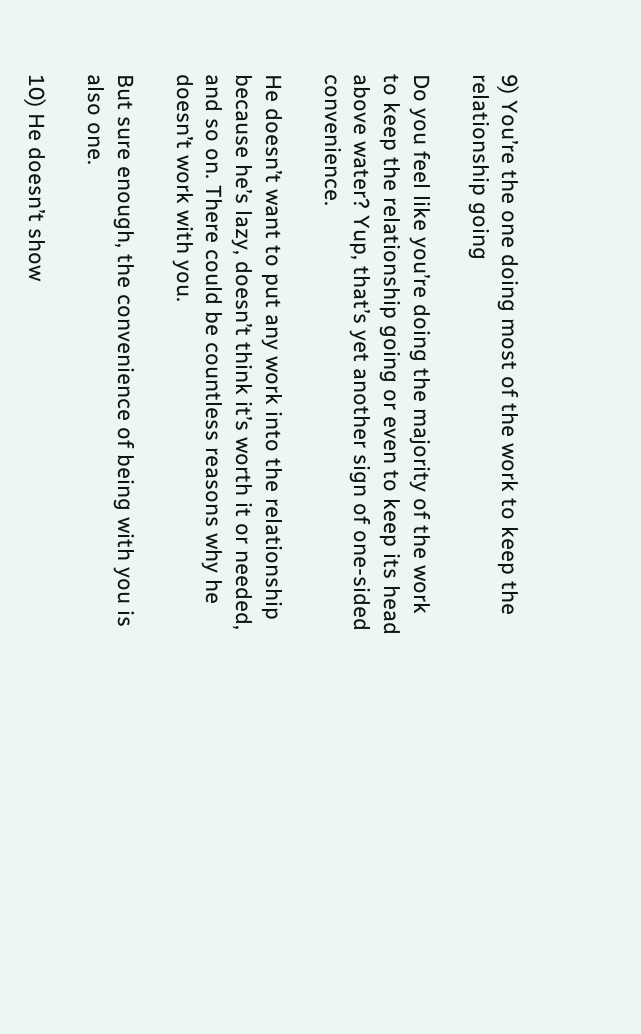9) You’re the one doing most of the work to keep the relationship going

Do you feel like you’re doing the majority of the work to keep the relationship going or even to keep its head above water? Yup, that’s yet another sign of one-sided convenience.

He doesn’t want to put any work into the relationship because he’s lazy, doesn’t think it’s worth it or needed, and so on. There could be countless reasons why he doesn’t work with you.

But sure enough, the convenience of being with you is also one.

10) He doesn’t show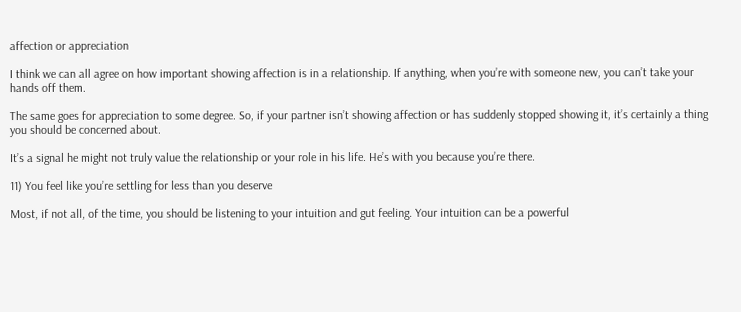affection or appreciation

I think we can all agree on how important showing affection is in a relationship. If anything, when you’re with someone new, you can’t take your hands off them.

The same goes for appreciation to some degree. So, if your partner isn’t showing affection or has suddenly stopped showing it, it’s certainly a thing you should be concerned about.

It’s a signal he might not truly value the relationship or your role in his life. He’s with you because you’re there.

11) You feel like you’re settling for less than you deserve

Most, if not all, of the time, you should be listening to your intuition and gut feeling. Your intuition can be a powerful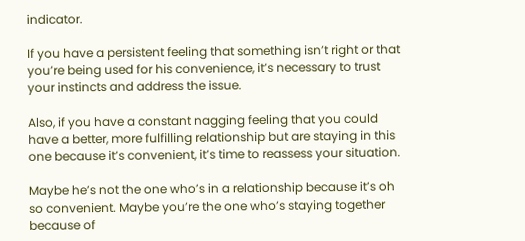indicator.

If you have a persistent feeling that something isn’t right or that you’re being used for his convenience, it’s necessary to trust your instincts and address the issue.

Also, if you have a constant nagging feeling that you could have a better, more fulfilling relationship but are staying in this one because it’s convenient, it’s time to reassess your situation.

Maybe he’s not the one who’s in a relationship because it’s oh so convenient. Maybe you’re the one who’s staying together because of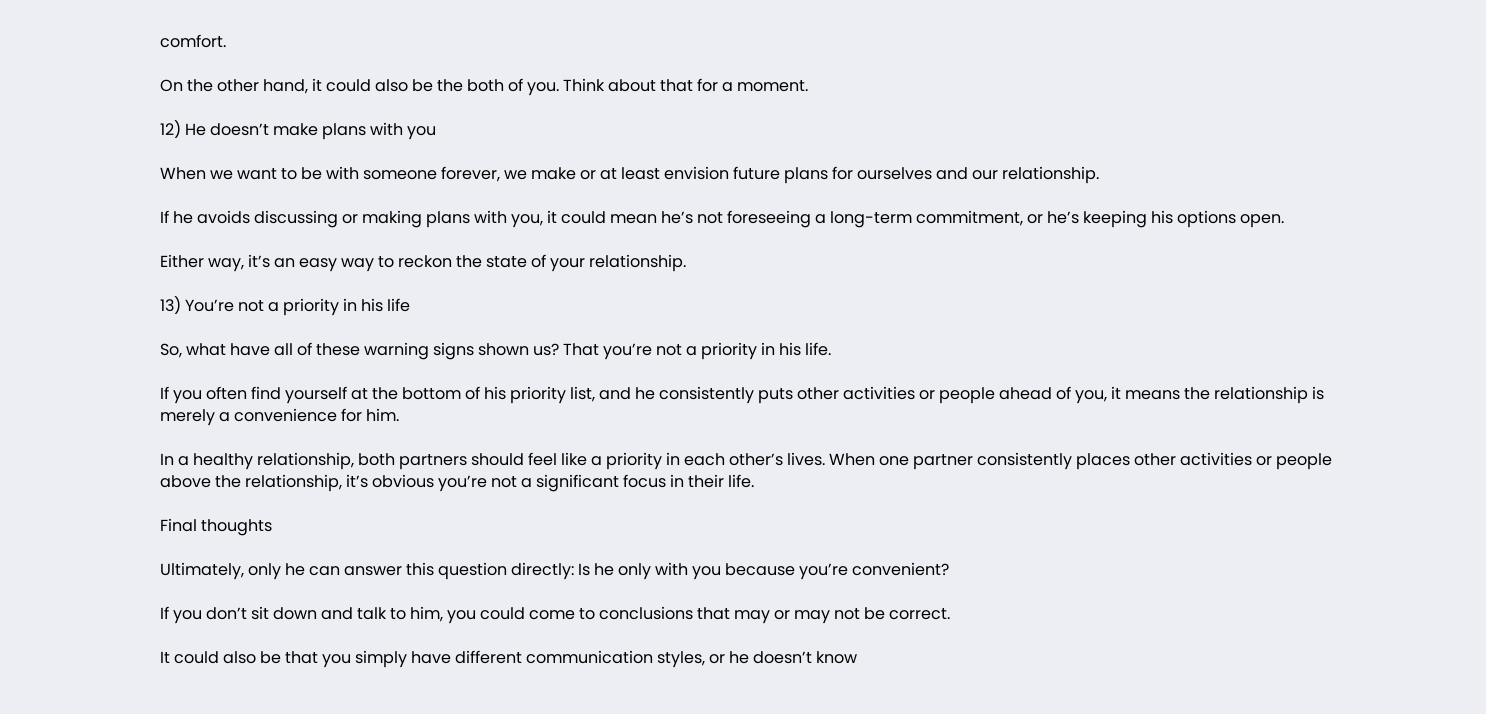comfort.

On the other hand, it could also be the both of you. Think about that for a moment.

12) He doesn’t make plans with you

When we want to be with someone forever, we make or at least envision future plans for ourselves and our relationship.

If he avoids discussing or making plans with you, it could mean he’s not foreseeing a long-term commitment, or he’s keeping his options open.

Either way, it’s an easy way to reckon the state of your relationship.

13) You’re not a priority in his life

So, what have all of these warning signs shown us? That you’re not a priority in his life.

If you often find yourself at the bottom of his priority list, and he consistently puts other activities or people ahead of you, it means the relationship is merely a convenience for him.

In a healthy relationship, both partners should feel like a priority in each other’s lives. When one partner consistently places other activities or people above the relationship, it’s obvious you’re not a significant focus in their life.

Final thoughts

Ultimately, only he can answer this question directly: Is he only with you because you’re convenient?

If you don’t sit down and talk to him, you could come to conclusions that may or may not be correct.

It could also be that you simply have different communication styles, or he doesn’t know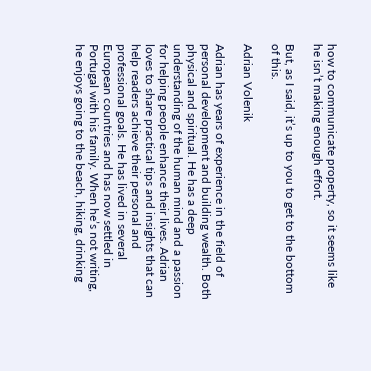how to communicate property, so it seems like he isn’t making enough effort.

But, as I said, it’s up to you to get to the bottom of this.

Adrian Volenik

Adrian has years of experience in the field of personal development and building wealth. Both physical and spiritual. He has a deep understanding of the human mind and a passion for helping people enhance their lives. Adrian loves to share practical tips and insights that can help readers achieve their personal and professional goals. He has lived in several European countries and has now settled in Portugal with his family. When he’s not writing, he enjoys going to the beach, hiking, drinking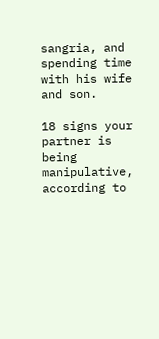sangria, and spending time with his wife and son.

18 signs your partner is being manipulative, according to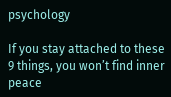psychology

If you stay attached to these 9 things, you won’t find inner peace